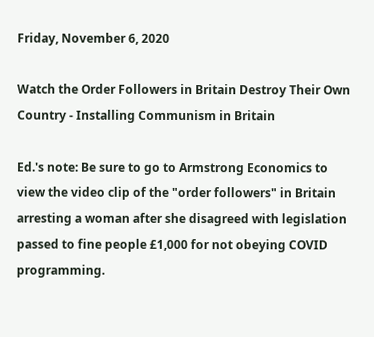Friday, November 6, 2020

Watch the Order Followers in Britain Destroy Their Own Country - Installing Communism in Britain

Ed.'s note: Be sure to go to Armstrong Economics to view the video clip of the "order followers" in Britain arresting a woman after she disagreed with legislation passed to fine people £1,000 for not obeying COVID programming.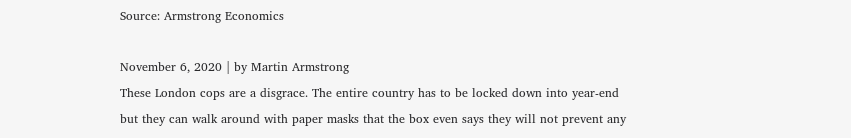Source: Armstrong Economics

November 6, 2020 | by Martin Armstrong
These London cops are a disgrace. The entire country has to be locked down into year-end but they can walk around with paper masks that the box even says they will not prevent any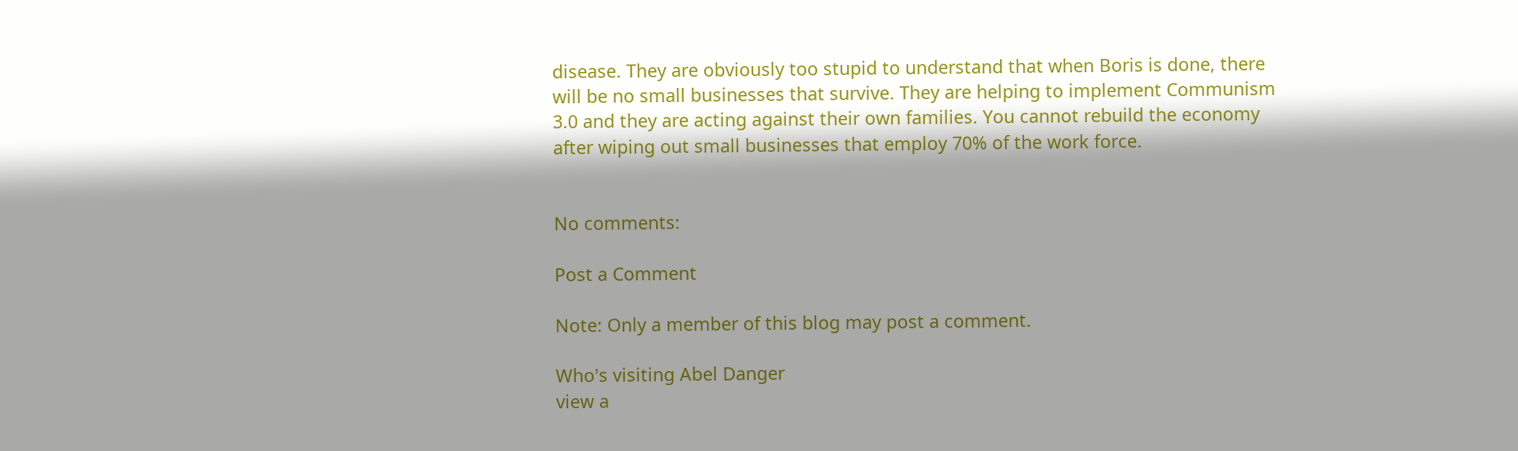disease. They are obviously too stupid to understand that when Boris is done, there will be no small businesses that survive. They are helping to implement Communism 3.0 and they are acting against their own families. You cannot rebuild the economy after wiping out small businesses that employ 70% of the work force.


No comments:

Post a Comment

Note: Only a member of this blog may post a comment.

Who's visiting Abel Danger
view a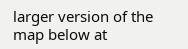larger version of the map below at